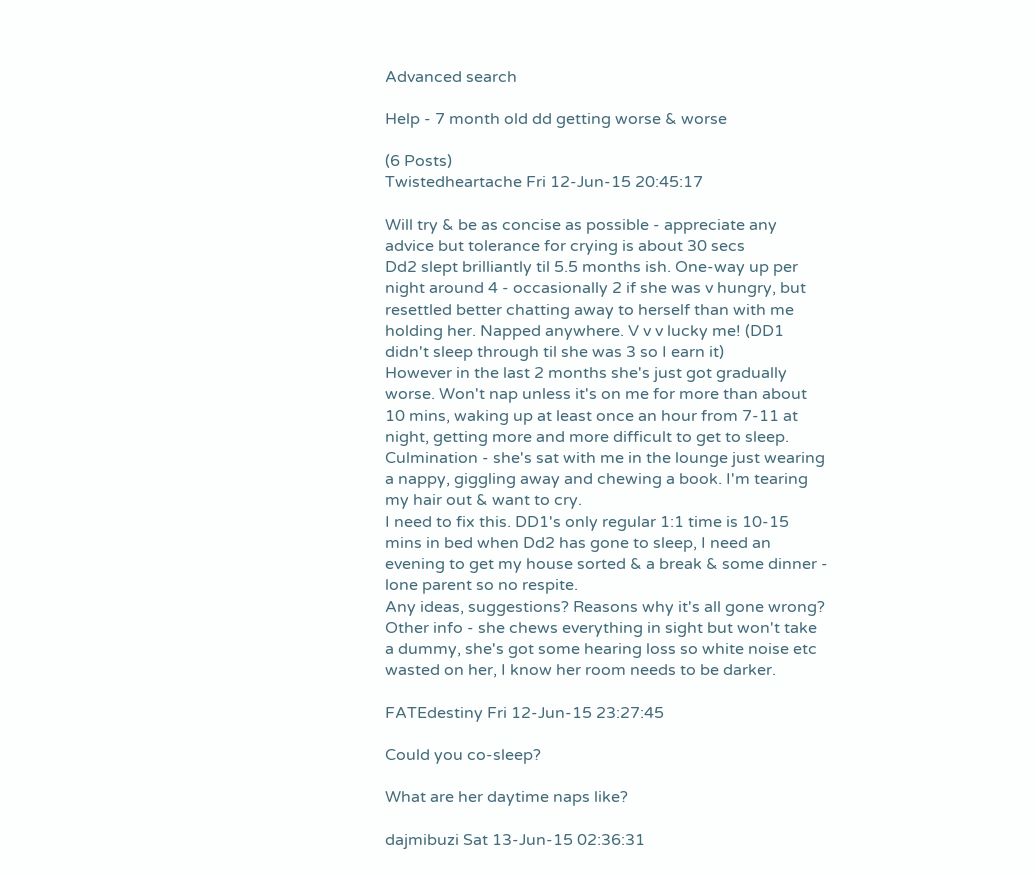Advanced search

Help - 7 month old dd getting worse & worse

(6 Posts)
Twistedheartache Fri 12-Jun-15 20:45:17

Will try & be as concise as possible - appreciate any advice but tolerance for crying is about 30 secs
Dd2 slept brilliantly til 5.5 months ish. One-way up per night around 4 - occasionally 2 if she was v hungry, but resettled better chatting away to herself than with me holding her. Napped anywhere. V v v lucky me! (DD1 didn't sleep through til she was 3 so I earn it)
However in the last 2 months she's just got gradually worse. Won't nap unless it's on me for more than about 10 mins, waking up at least once an hour from 7-11 at night, getting more and more difficult to get to sleep.
Culmination - she's sat with me in the lounge just wearing a nappy, giggling away and chewing a book. I'm tearing my hair out & want to cry.
I need to fix this. DD1's only regular 1:1 time is 10-15 mins in bed when Dd2 has gone to sleep, I need an evening to get my house sorted & a break & some dinner - lone parent so no respite.
Any ideas, suggestions? Reasons why it's all gone wrong?
Other info - she chews everything in sight but won't take a dummy, she's got some hearing loss so white noise etc wasted on her, I know her room needs to be darker.

FATEdestiny Fri 12-Jun-15 23:27:45

Could you co-sleep?

What are her daytime naps like?

dajmibuzi Sat 13-Jun-15 02:36:31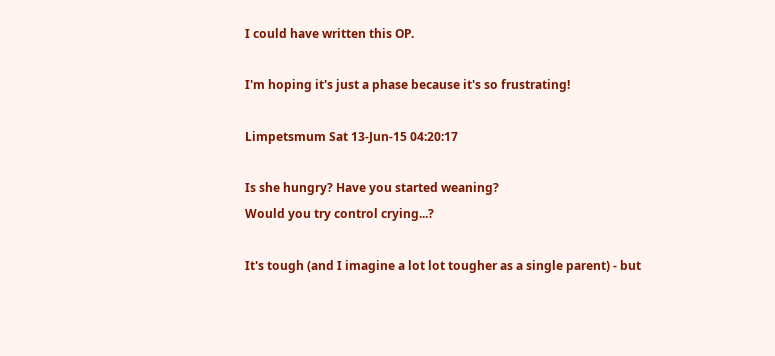I could have written this OP.

I'm hoping it's just a phase because it's so frustrating!

Limpetsmum Sat 13-Jun-15 04:20:17

Is she hungry? Have you started weaning?
Would you try control crying...?

It's tough (and I imagine a lot lot tougher as a single parent) - but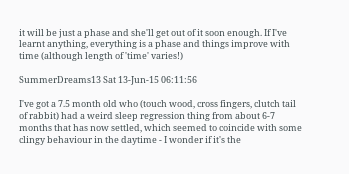it will be just a phase and she'll get out of it soon enough. If I've learnt anything, everything is a phase and things improve with time (although length of 'time' varies!)

SummerDreams13 Sat 13-Jun-15 06:11:56

I've got a 7.5 month old who (touch wood, cross fingers, clutch tail of rabbit) had a weird sleep regression thing from about 6-7 months that has now settled, which seemed to coincide with some clingy behaviour in the daytime - I wonder if it's the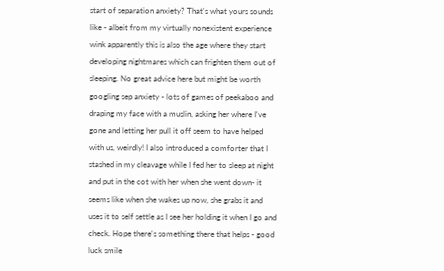start of separation anxiety? That's what yours sounds like - albeit from my virtually nonexistent experience wink apparently this is also the age where they start developing nightmares which can frighten them out of sleeping. No great advice here but might be worth googling sep anxiety - lots of games of peekaboo and draping my face with a muslin, asking her where I've gone and letting her pull it off seem to have helped with us, weirdly! I also introduced a comforter that I stashed in my cleavage while I fed her to sleep at night and put in the cot with her when she went down- it seems like when she wakes up now, she grabs it and uses it to self settle as I see her holding it when I go and check. Hope there's something there that helps - good luck smile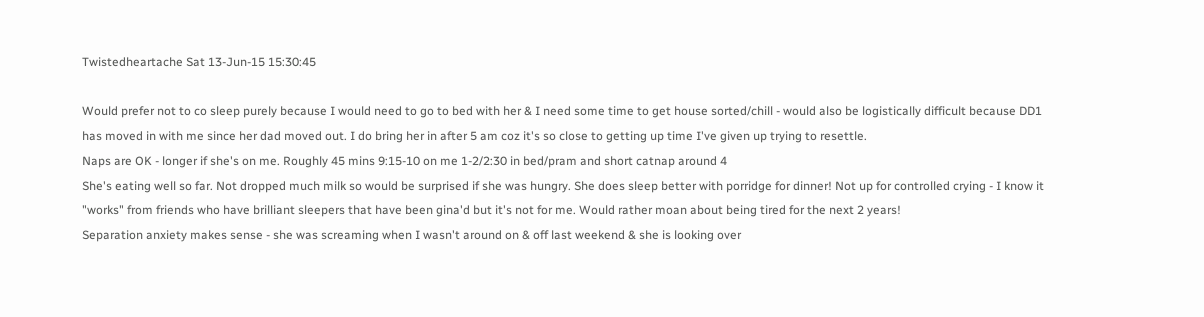Twistedheartache Sat 13-Jun-15 15:30:45

Would prefer not to co sleep purely because I would need to go to bed with her & I need some time to get house sorted/chill - would also be logistically difficult because DD1 has moved in with me since her dad moved out. I do bring her in after 5 am coz it's so close to getting up time I've given up trying to resettle.
Naps are OK - longer if she's on me. Roughly 45 mins 9:15-10 on me 1-2/2:30 in bed/pram and short catnap around 4
She's eating well so far. Not dropped much milk so would be surprised if she was hungry. She does sleep better with porridge for dinner! Not up for controlled crying - I know it "works" from friends who have brilliant sleepers that have been gina'd but it's not for me. Would rather moan about being tired for the next 2 years!
Separation anxiety makes sense - she was screaming when I wasn't around on & off last weekend & she is looking over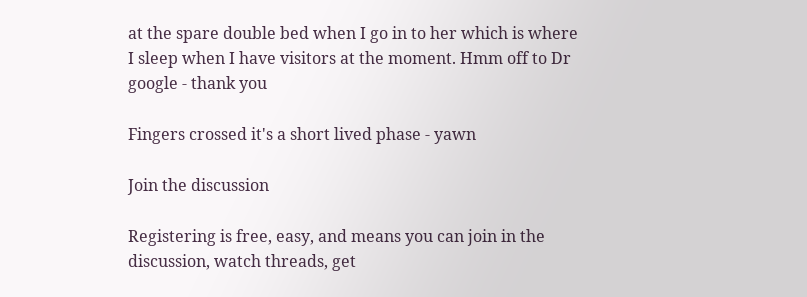at the spare double bed when I go in to her which is where I sleep when I have visitors at the moment. Hmm off to Dr google - thank you

Fingers crossed it's a short lived phase - yawn

Join the discussion

Registering is free, easy, and means you can join in the discussion, watch threads, get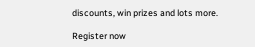discounts, win prizes and lots more.

Register now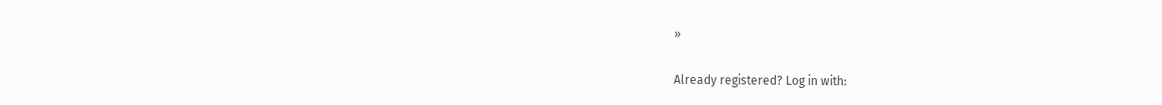»

Already registered? Log in with: